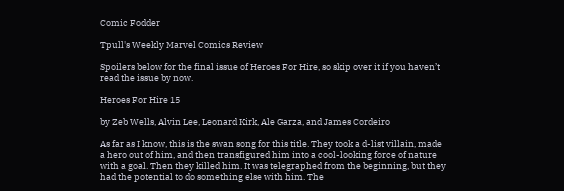Comic Fodder

Tpull's Weekly Marvel Comics Review

Spoilers below for the final issue of Heroes For Hire, so skip over it if you haven’t read the issue by now.

Heroes For Hire 15

by Zeb Wells, Alvin Lee, Leonard Kirk, Ale Garza, and James Cordeiro

As far as I know, this is the swan song for this title. They took a d-list villain, made a hero out of him, and then transfigured him into a cool-looking force of nature with a goal. Then they killed him. It was telegraphed from the beginning, but they had the potential to do something else with him. The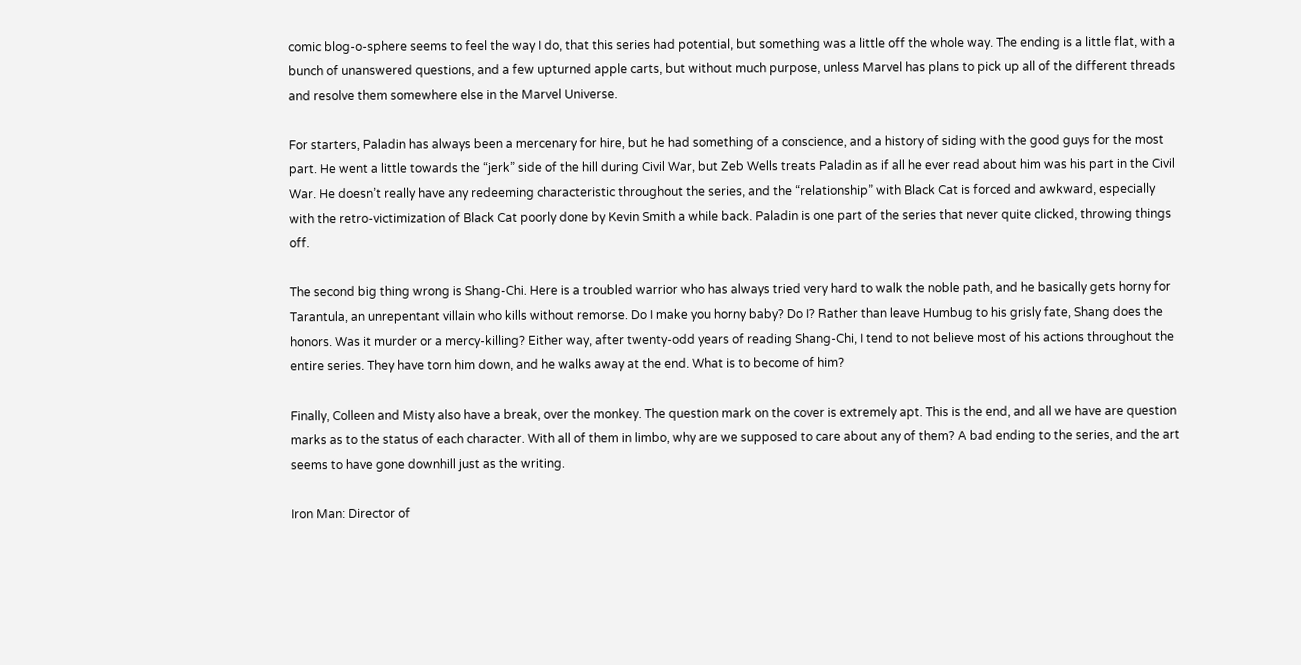comic blog-o-sphere seems to feel the way I do, that this series had potential, but something was a little off the whole way. The ending is a little flat, with a bunch of unanswered questions, and a few upturned apple carts, but without much purpose, unless Marvel has plans to pick up all of the different threads and resolve them somewhere else in the Marvel Universe.

For starters, Paladin has always been a mercenary for hire, but he had something of a conscience, and a history of siding with the good guys for the most part. He went a little towards the “jerk” side of the hill during Civil War, but Zeb Wells treats Paladin as if all he ever read about him was his part in the Civil War. He doesn’t really have any redeeming characteristic throughout the series, and the “relationship” with Black Cat is forced and awkward, especially with the retro-victimization of Black Cat poorly done by Kevin Smith a while back. Paladin is one part of the series that never quite clicked, throwing things off.

The second big thing wrong is Shang-Chi. Here is a troubled warrior who has always tried very hard to walk the noble path, and he basically gets horny for Tarantula, an unrepentant villain who kills without remorse. Do I make you horny baby? Do I? Rather than leave Humbug to his grisly fate, Shang does the honors. Was it murder or a mercy-killing? Either way, after twenty-odd years of reading Shang-Chi, I tend to not believe most of his actions throughout the entire series. They have torn him down, and he walks away at the end. What is to become of him?

Finally, Colleen and Misty also have a break, over the monkey. The question mark on the cover is extremely apt. This is the end, and all we have are question marks as to the status of each character. With all of them in limbo, why are we supposed to care about any of them? A bad ending to the series, and the art seems to have gone downhill just as the writing.

Iron Man: Director of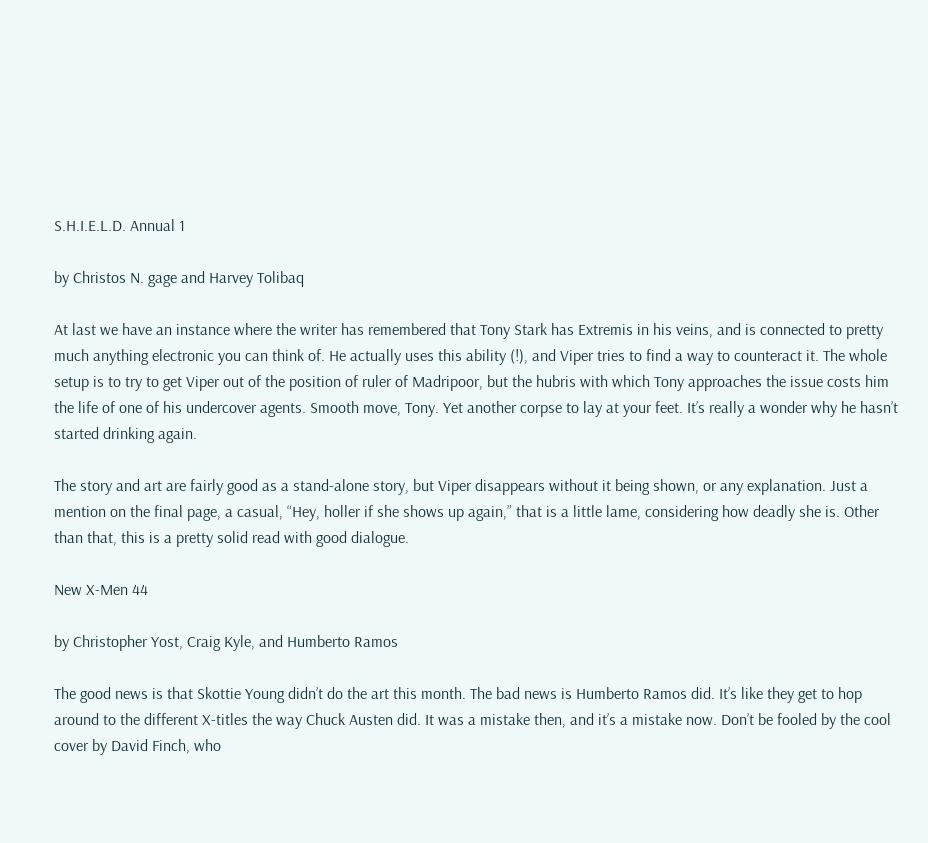S.H.I.E.L.D. Annual 1

by Christos N. gage and Harvey Tolibaq

At last we have an instance where the writer has remembered that Tony Stark has Extremis in his veins, and is connected to pretty much anything electronic you can think of. He actually uses this ability (!), and Viper tries to find a way to counteract it. The whole setup is to try to get Viper out of the position of ruler of Madripoor, but the hubris with which Tony approaches the issue costs him the life of one of his undercover agents. Smooth move, Tony. Yet another corpse to lay at your feet. It’s really a wonder why he hasn’t started drinking again.

The story and art are fairly good as a stand-alone story, but Viper disappears without it being shown, or any explanation. Just a mention on the final page, a casual, “Hey, holler if she shows up again,” that is a little lame, considering how deadly she is. Other than that, this is a pretty solid read with good dialogue.

New X-Men 44

by Christopher Yost, Craig Kyle, and Humberto Ramos

The good news is that Skottie Young didn’t do the art this month. The bad news is Humberto Ramos did. It’s like they get to hop around to the different X-titles the way Chuck Austen did. It was a mistake then, and it’s a mistake now. Don’t be fooled by the cool cover by David Finch, who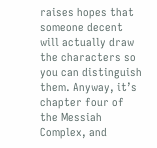raises hopes that someone decent will actually draw the characters so you can distinguish them. Anyway, it’s chapter four of the Messiah Complex, and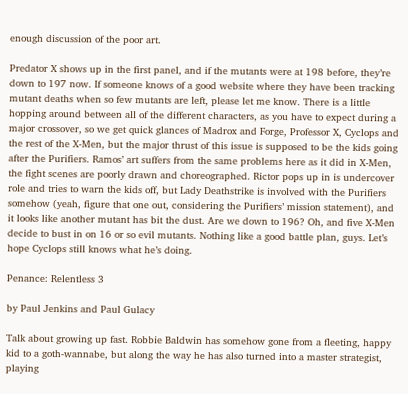enough discussion of the poor art.

Predator X shows up in the first panel, and if the mutants were at 198 before, they’re down to 197 now. If someone knows of a good website where they have been tracking mutant deaths when so few mutants are left, please let me know. There is a little hopping around between all of the different characters, as you have to expect during a major crossover, so we get quick glances of Madrox and Forge, Professor X, Cyclops and the rest of the X-Men, but the major thrust of this issue is supposed to be the kids going after the Purifiers. Ramos’ art suffers from the same problems here as it did in X-Men, the fight scenes are poorly drawn and choreographed. Rictor pops up in is undercover role and tries to warn the kids off, but Lady Deathstrike is involved with the Purifiers somehow (yeah, figure that one out, considering the Purifiers’ mission statement), and it looks like another mutant has bit the dust. Are we down to 196? Oh, and five X-Men decide to bust in on 16 or so evil mutants. Nothing like a good battle plan, guys. Let’s hope Cyclops still knows what he’s doing.

Penance: Relentless 3

by Paul Jenkins and Paul Gulacy

Talk about growing up fast. Robbie Baldwin has somehow gone from a fleeting, happy kid to a goth-wannabe, but along the way he has also turned into a master strategist, playing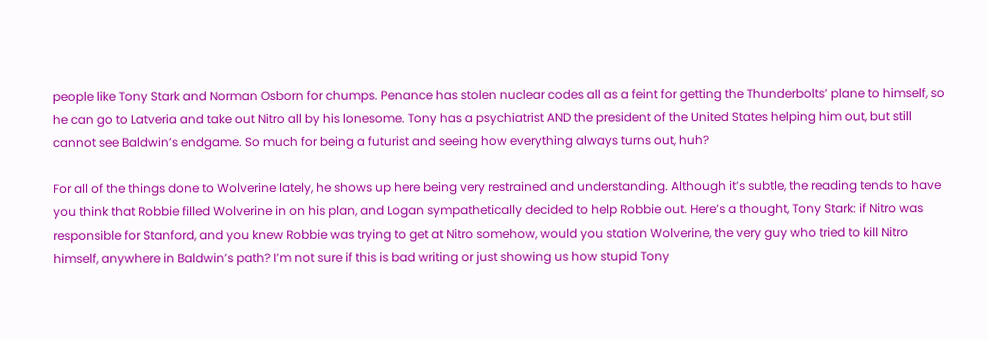people like Tony Stark and Norman Osborn for chumps. Penance has stolen nuclear codes all as a feint for getting the Thunderbolts’ plane to himself, so he can go to Latveria and take out Nitro all by his lonesome. Tony has a psychiatrist AND the president of the United States helping him out, but still cannot see Baldwin’s endgame. So much for being a futurist and seeing how everything always turns out, huh?

For all of the things done to Wolverine lately, he shows up here being very restrained and understanding. Although it’s subtle, the reading tends to have you think that Robbie filled Wolverine in on his plan, and Logan sympathetically decided to help Robbie out. Here’s a thought, Tony Stark: if Nitro was responsible for Stanford, and you knew Robbie was trying to get at Nitro somehow, would you station Wolverine, the very guy who tried to kill Nitro himself, anywhere in Baldwin’s path? I’m not sure if this is bad writing or just showing us how stupid Tony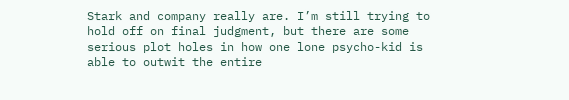Stark and company really are. I’m still trying to hold off on final judgment, but there are some serious plot holes in how one lone psycho-kid is able to outwit the entire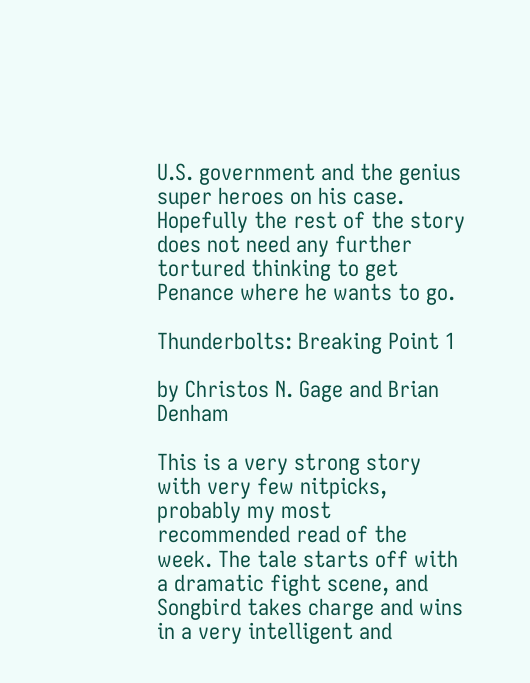U.S. government and the genius super heroes on his case. Hopefully the rest of the story does not need any further tortured thinking to get Penance where he wants to go.

Thunderbolts: Breaking Point 1

by Christos N. Gage and Brian Denham

This is a very strong story with very few nitpicks, probably my most recommended read of the week. The tale starts off with a dramatic fight scene, and Songbird takes charge and wins in a very intelligent and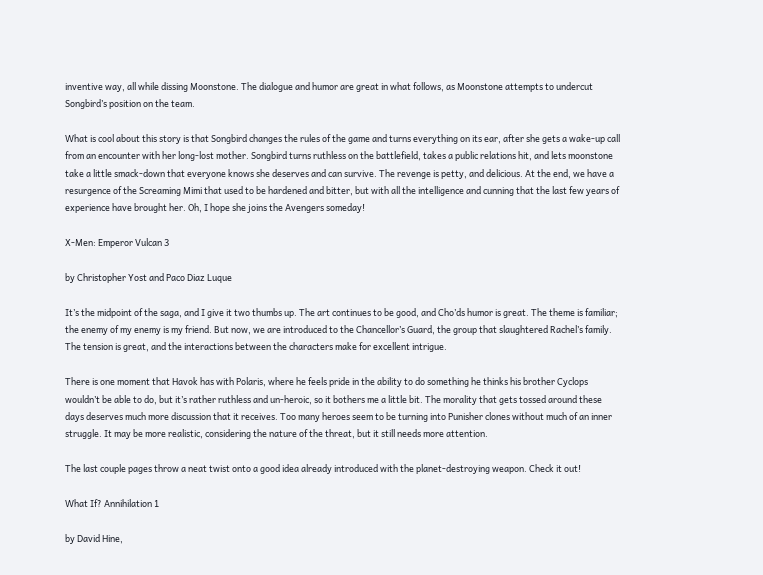inventive way, all while dissing Moonstone. The dialogue and humor are great in what follows, as Moonstone attempts to undercut Songbird’s position on the team.

What is cool about this story is that Songbird changes the rules of the game and turns everything on its ear, after she gets a wake-up call from an encounter with her long-lost mother. Songbird turns ruthless on the battlefield, takes a public relations hit, and lets moonstone take a little smack-down that everyone knows she deserves and can survive. The revenge is petty, and delicious. At the end, we have a resurgence of the Screaming Mimi that used to be hardened and bitter, but with all the intelligence and cunning that the last few years of experience have brought her. Oh, I hope she joins the Avengers someday!

X-Men: Emperor Vulcan 3

by Christopher Yost and Paco Diaz Luque

It’s the midpoint of the saga, and I give it two thumbs up. The art continues to be good, and Cho’ds humor is great. The theme is familiar; the enemy of my enemy is my friend. But now, we are introduced to the Chancellor’s Guard, the group that slaughtered Rachel’s family. The tension is great, and the interactions between the characters make for excellent intrigue.

There is one moment that Havok has with Polaris, where he feels pride in the ability to do something he thinks his brother Cyclops wouldn’t be able to do, but it’s rather ruthless and un-heroic, so it bothers me a little bit. The morality that gets tossed around these days deserves much more discussion that it receives. Too many heroes seem to be turning into Punisher clones without much of an inner struggle. It may be more realistic, considering the nature of the threat, but it still needs more attention.

The last couple pages throw a neat twist onto a good idea already introduced with the planet-destroying weapon. Check it out!

What If? Annihilation 1

by David Hine,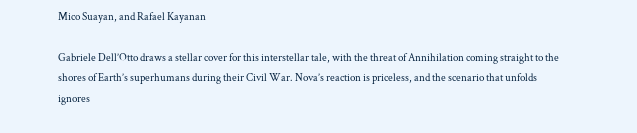Mico Suayan, and Rafael Kayanan

Gabriele Dell’Otto draws a stellar cover for this interstellar tale, with the threat of Annihilation coming straight to the shores of Earth’s superhumans during their Civil War. Nova’s reaction is priceless, and the scenario that unfolds ignores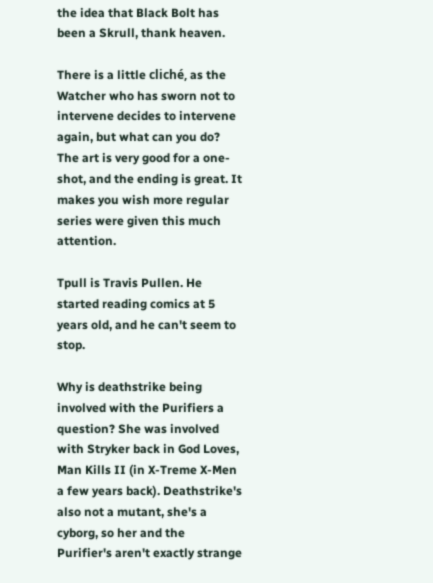the idea that Black Bolt has been a Skrull, thank heaven.

There is a little cliché, as the Watcher who has sworn not to intervene decides to intervene again, but what can you do? The art is very good for a one-shot, and the ending is great. It makes you wish more regular series were given this much attention.

Tpull is Travis Pullen. He started reading comics at 5 years old, and he can't seem to stop.

Why is deathstrike being involved with the Purifiers a question? She was involved with Stryker back in God Loves, Man Kills II (in X-Treme X-Men a few years back). Deathstrike's also not a mutant, she's a cyborg, so her and the Purifier's aren't exactly strange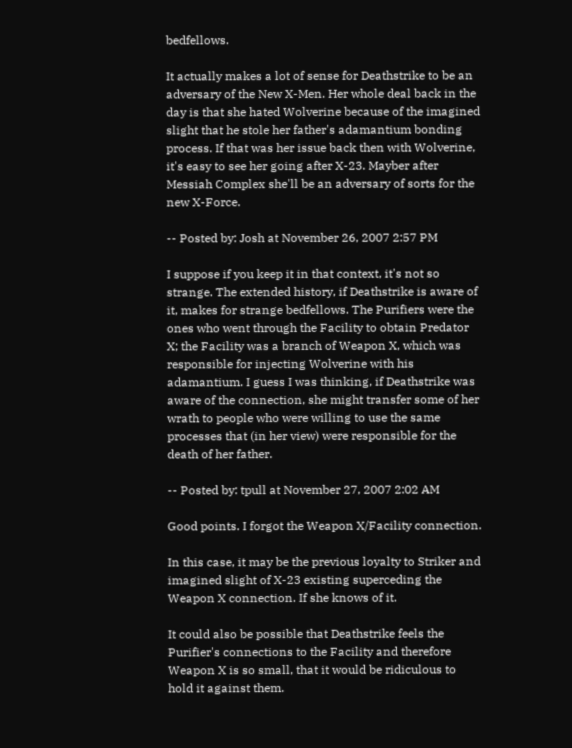bedfellows.

It actually makes a lot of sense for Deathstrike to be an adversary of the New X-Men. Her whole deal back in the day is that she hated Wolverine because of the imagined slight that he stole her father's adamantium bonding process. If that was her issue back then with Wolverine, it's easy to see her going after X-23. Mayber after Messiah Complex she'll be an adversary of sorts for the new X-Force.

-- Posted by: Josh at November 26, 2007 2:57 PM

I suppose if you keep it in that context, it's not so strange. The extended history, if Deathstrike is aware of it, makes for strange bedfellows. The Purifiers were the ones who went through the Facility to obtain Predator X; the Facility was a branch of Weapon X, which was responsible for injecting Wolverine with his adamantium. I guess I was thinking, if Deathstrike was aware of the connection, she might transfer some of her wrath to people who were willing to use the same processes that (in her view) were responsible for the death of her father.

-- Posted by: tpull at November 27, 2007 2:02 AM

Good points. I forgot the Weapon X/Facility connection.

In this case, it may be the previous loyalty to Striker and imagined slight of X-23 existing superceding the Weapon X connection. If she knows of it.

It could also be possible that Deathstrike feels the Purifier's connections to the Facility and therefore Weapon X is so small, that it would be ridiculous to hold it against them.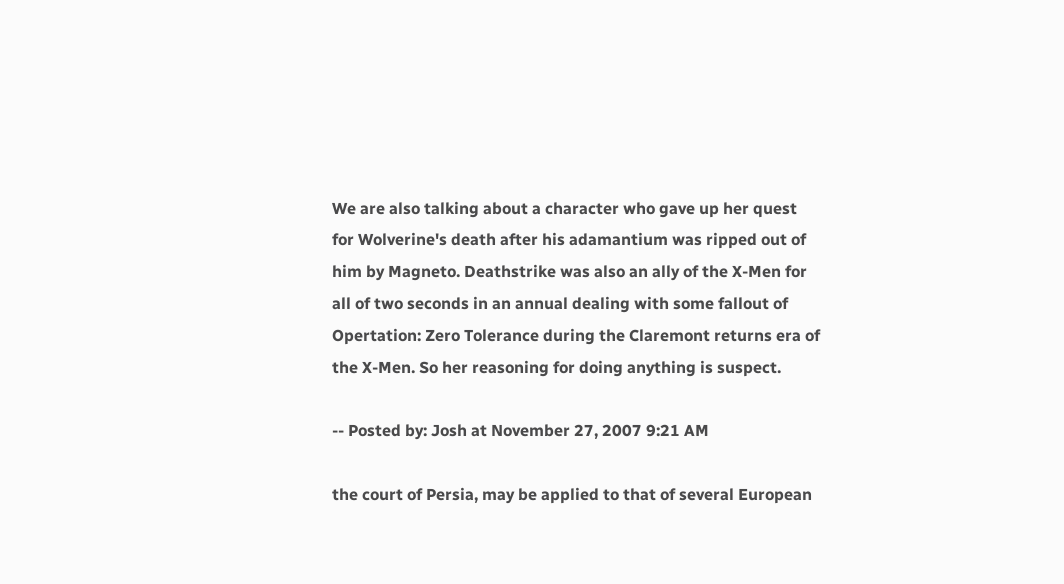We are also talking about a character who gave up her quest for Wolverine's death after his adamantium was ripped out of him by Magneto. Deathstrike was also an ally of the X-Men for all of two seconds in an annual dealing with some fallout of Opertation: Zero Tolerance during the Claremont returns era of the X-Men. So her reasoning for doing anything is suspect.

-- Posted by: Josh at November 27, 2007 9:21 AM

the court of Persia, may be applied to that of several European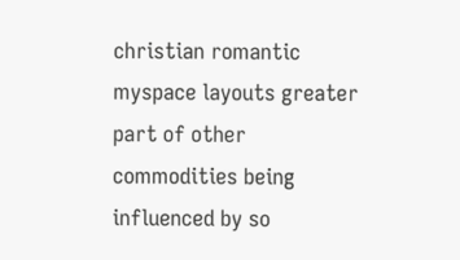christian romantic myspace layouts greater part of other commodities being influenced by so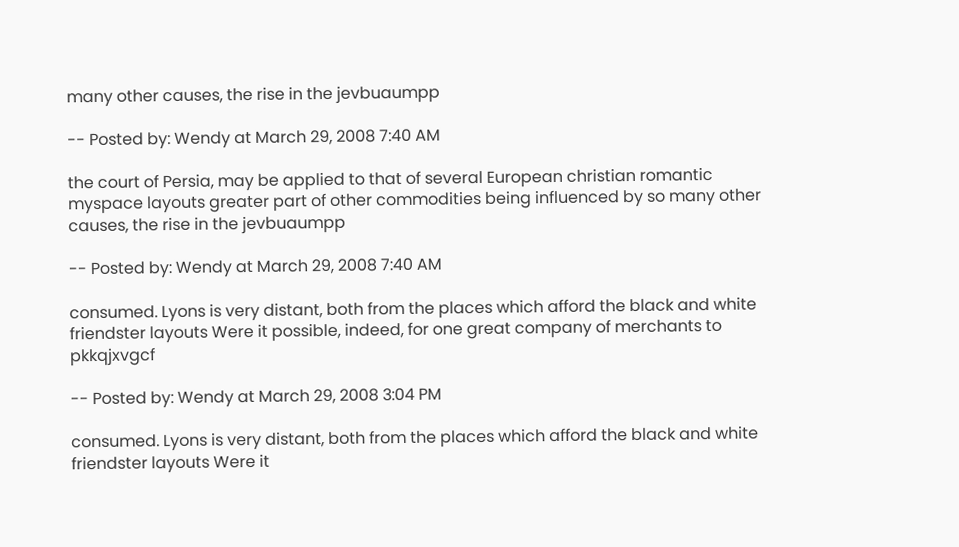many other causes, the rise in the jevbuaumpp

-- Posted by: Wendy at March 29, 2008 7:40 AM

the court of Persia, may be applied to that of several European christian romantic myspace layouts greater part of other commodities being influenced by so many other causes, the rise in the jevbuaumpp

-- Posted by: Wendy at March 29, 2008 7:40 AM

consumed. Lyons is very distant, both from the places which afford the black and white friendster layouts Were it possible, indeed, for one great company of merchants to pkkqjxvgcf

-- Posted by: Wendy at March 29, 2008 3:04 PM

consumed. Lyons is very distant, both from the places which afford the black and white friendster layouts Were it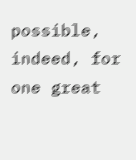possible, indeed, for one great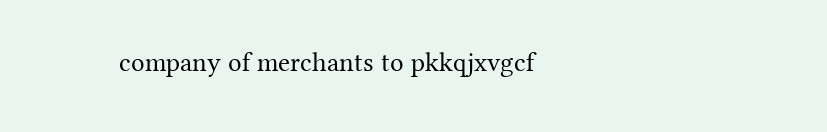company of merchants to pkkqjxvgcf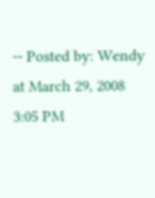-- Posted by: Wendy at March 29, 2008 3:05 PM